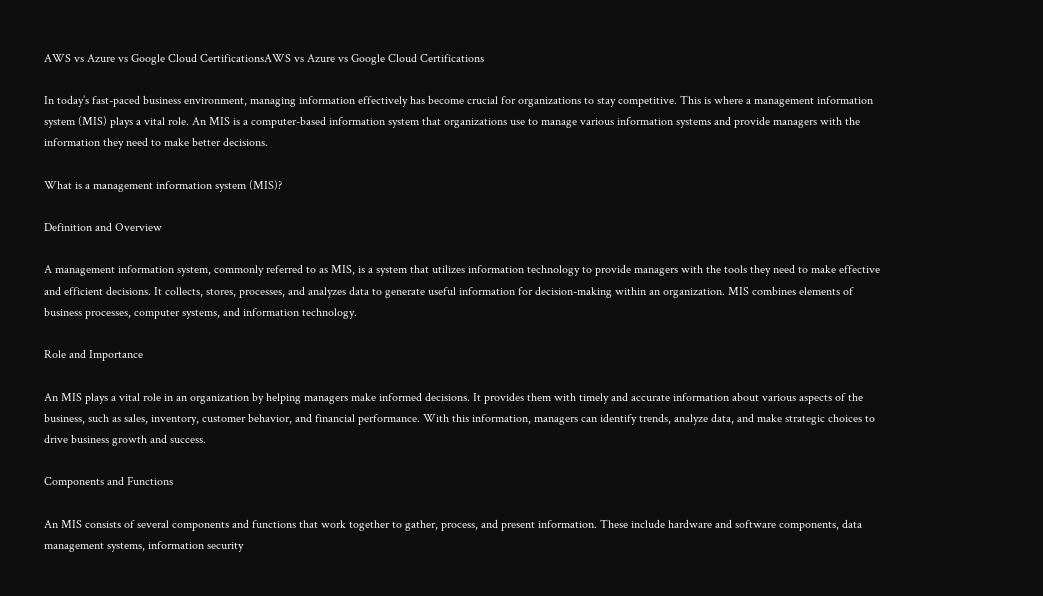AWS vs Azure vs Google Cloud CertificationsAWS vs Azure vs Google Cloud Certifications

In today’s fast-paced business environment, managing information effectively has become crucial for organizations to stay competitive. This is where a management information system (MIS) plays a vital role. An MIS is a computer-based information system that organizations use to manage various information systems and provide managers with the information they need to make better decisions.

What is a management information system (MIS)?

Definition and Overview

A management information system, commonly referred to as MIS, is a system that utilizes information technology to provide managers with the tools they need to make effective and efficient decisions. It collects, stores, processes, and analyzes data to generate useful information for decision-making within an organization. MIS combines elements of business processes, computer systems, and information technology.

Role and Importance

An MIS plays a vital role in an organization by helping managers make informed decisions. It provides them with timely and accurate information about various aspects of the business, such as sales, inventory, customer behavior, and financial performance. With this information, managers can identify trends, analyze data, and make strategic choices to drive business growth and success.

Components and Functions

An MIS consists of several components and functions that work together to gather, process, and present information. These include hardware and software components, data management systems, information security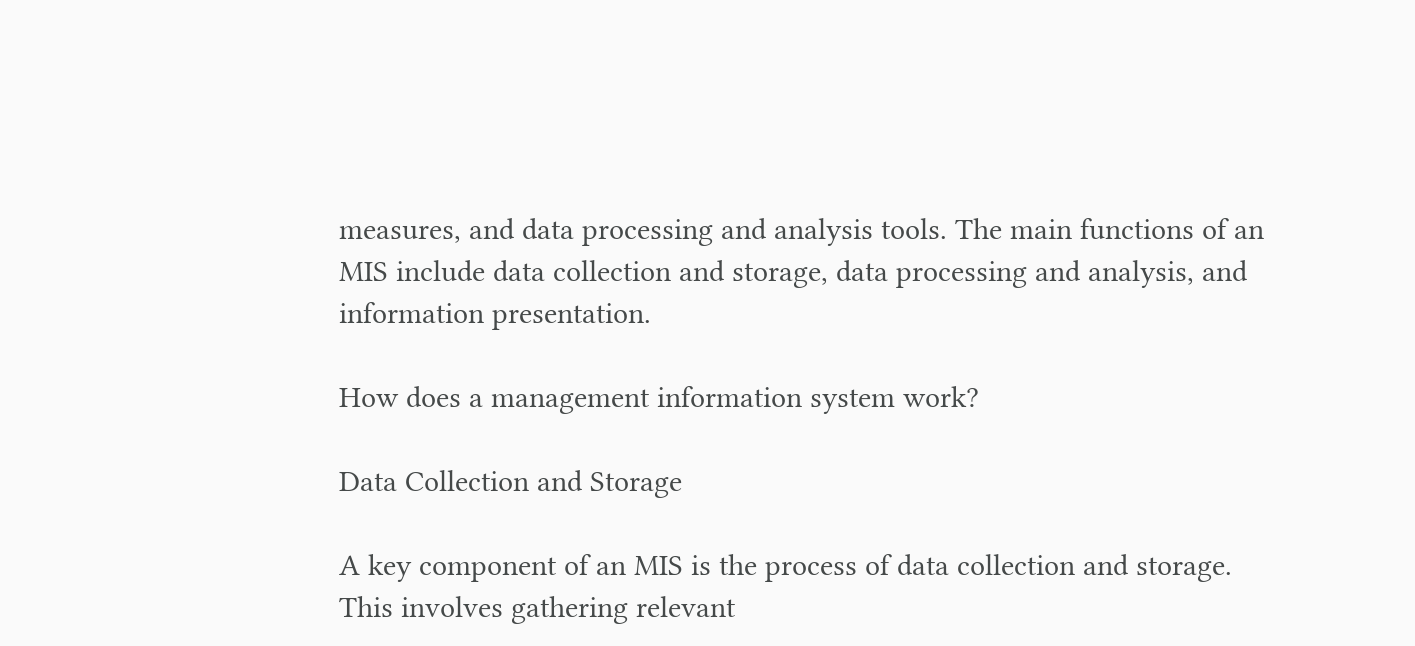measures, and data processing and analysis tools. The main functions of an MIS include data collection and storage, data processing and analysis, and information presentation.

How does a management information system work?

Data Collection and Storage

A key component of an MIS is the process of data collection and storage. This involves gathering relevant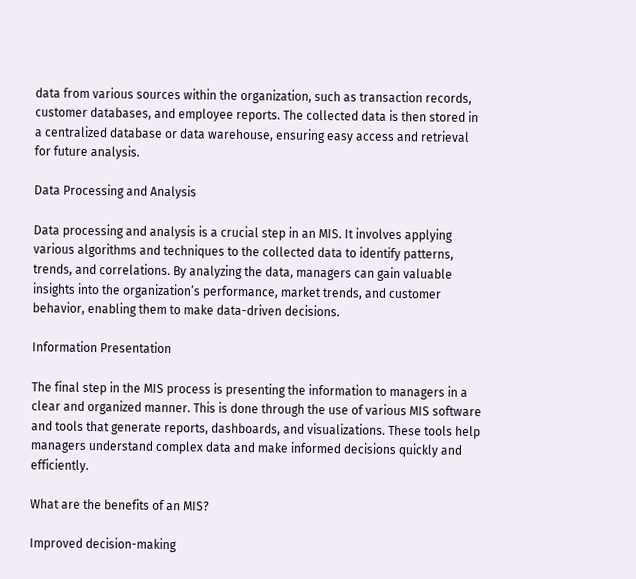data from various sources within the organization, such as transaction records, customer databases, and employee reports. The collected data is then stored in a centralized database or data warehouse, ensuring easy access and retrieval for future analysis.

Data Processing and Analysis

Data processing and analysis is a crucial step in an MIS. It involves applying various algorithms and techniques to the collected data to identify patterns, trends, and correlations. By analyzing the data, managers can gain valuable insights into the organization’s performance, market trends, and customer behavior, enabling them to make data-driven decisions.

Information Presentation

The final step in the MIS process is presenting the information to managers in a clear and organized manner. This is done through the use of various MIS software and tools that generate reports, dashboards, and visualizations. These tools help managers understand complex data and make informed decisions quickly and efficiently.

What are the benefits of an MIS?

Improved decision-making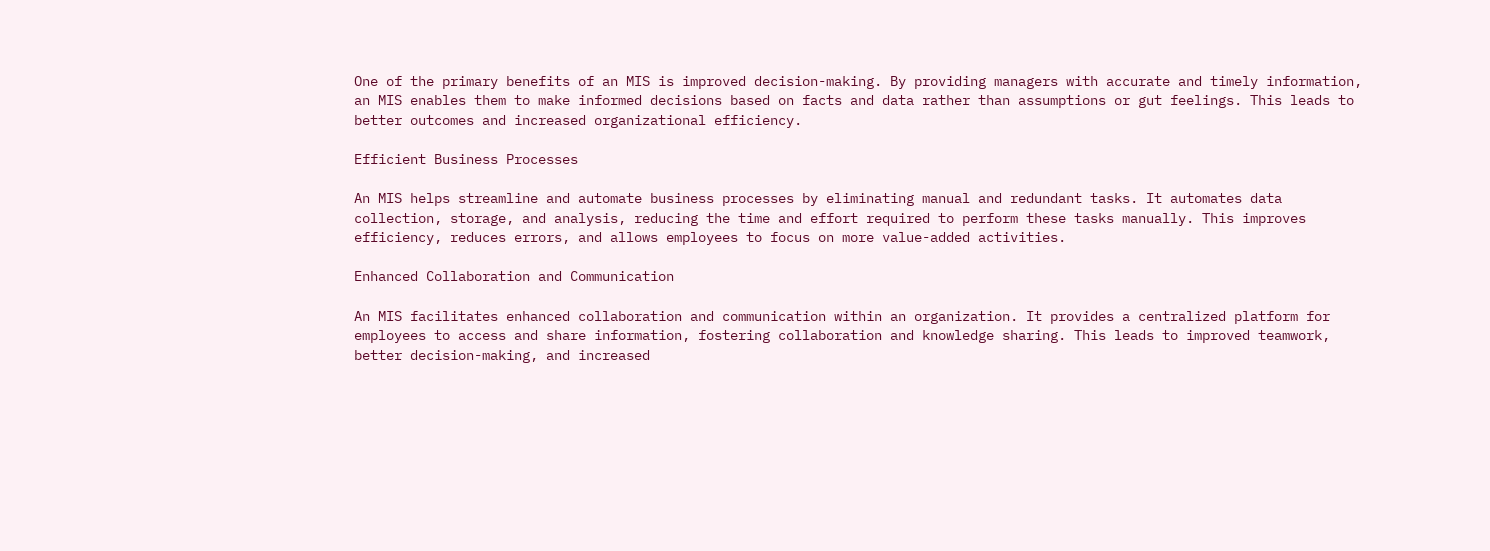One of the primary benefits of an MIS is improved decision-making. By providing managers with accurate and timely information, an MIS enables them to make informed decisions based on facts and data rather than assumptions or gut feelings. This leads to better outcomes and increased organizational efficiency.

Efficient Business Processes

An MIS helps streamline and automate business processes by eliminating manual and redundant tasks. It automates data collection, storage, and analysis, reducing the time and effort required to perform these tasks manually. This improves efficiency, reduces errors, and allows employees to focus on more value-added activities.

Enhanced Collaboration and Communication

An MIS facilitates enhanced collaboration and communication within an organization. It provides a centralized platform for employees to access and share information, fostering collaboration and knowledge sharing. This leads to improved teamwork, better decision-making, and increased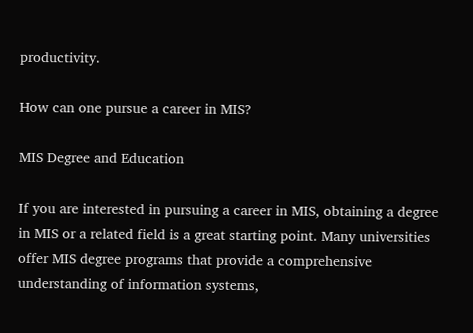productivity.

How can one pursue a career in MIS?

MIS Degree and Education

If you are interested in pursuing a career in MIS, obtaining a degree in MIS or a related field is a great starting point. Many universities offer MIS degree programs that provide a comprehensive understanding of information systems,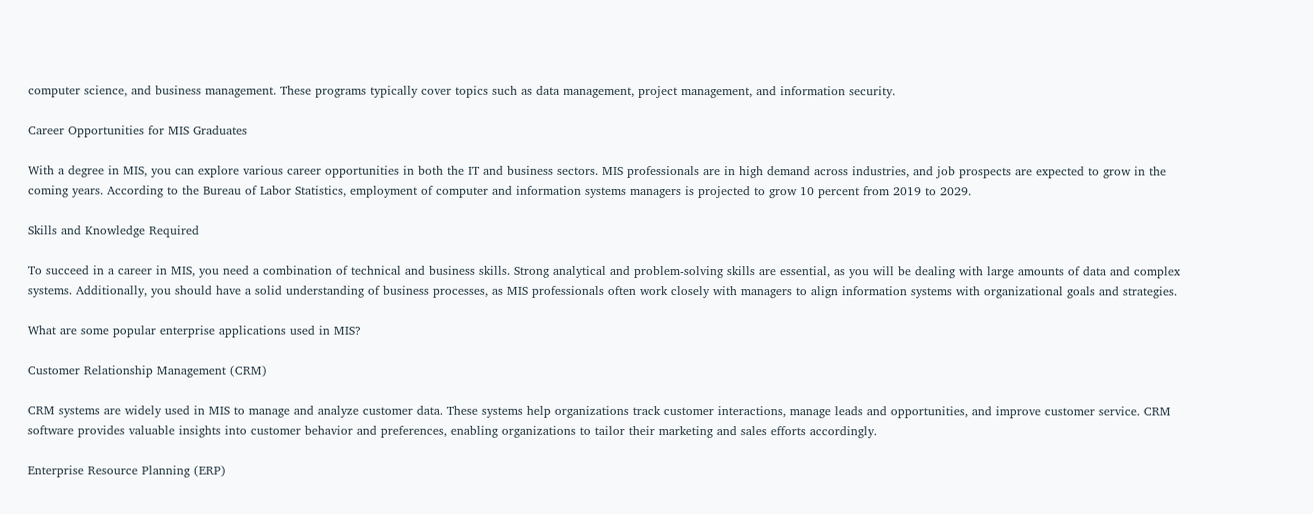computer science, and business management. These programs typically cover topics such as data management, project management, and information security.

Career Opportunities for MIS Graduates

With a degree in MIS, you can explore various career opportunities in both the IT and business sectors. MIS professionals are in high demand across industries, and job prospects are expected to grow in the coming years. According to the Bureau of Labor Statistics, employment of computer and information systems managers is projected to grow 10 percent from 2019 to 2029.

Skills and Knowledge Required

To succeed in a career in MIS, you need a combination of technical and business skills. Strong analytical and problem-solving skills are essential, as you will be dealing with large amounts of data and complex systems. Additionally, you should have a solid understanding of business processes, as MIS professionals often work closely with managers to align information systems with organizational goals and strategies.

What are some popular enterprise applications used in MIS?

Customer Relationship Management (CRM)

CRM systems are widely used in MIS to manage and analyze customer data. These systems help organizations track customer interactions, manage leads and opportunities, and improve customer service. CRM software provides valuable insights into customer behavior and preferences, enabling organizations to tailor their marketing and sales efforts accordingly.

Enterprise Resource Planning (ERP)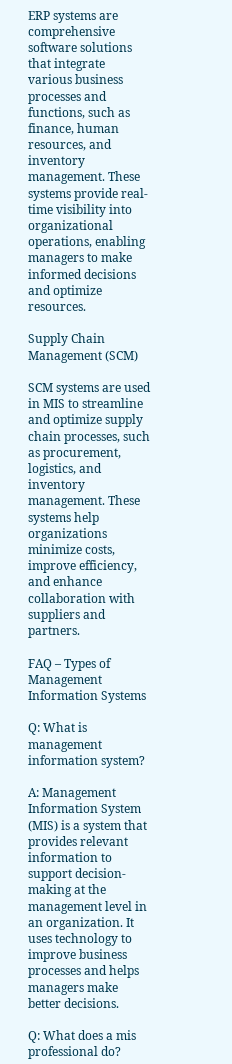ERP systems are comprehensive software solutions that integrate various business processes and functions, such as finance, human resources, and inventory management. These systems provide real-time visibility into organizational operations, enabling managers to make informed decisions and optimize resources.

Supply Chain Management (SCM)

SCM systems are used in MIS to streamline and optimize supply chain processes, such as procurement, logistics, and inventory management. These systems help organizations minimize costs, improve efficiency, and enhance collaboration with suppliers and partners.

FAQ – Types of Management Information Systems

Q: What is management information system?

A: Management Information System (MIS) is a system that provides relevant information to support decision-making at the management level in an organization. It uses technology to improve business processes and helps managers make better decisions.

Q: What does a mis professional do?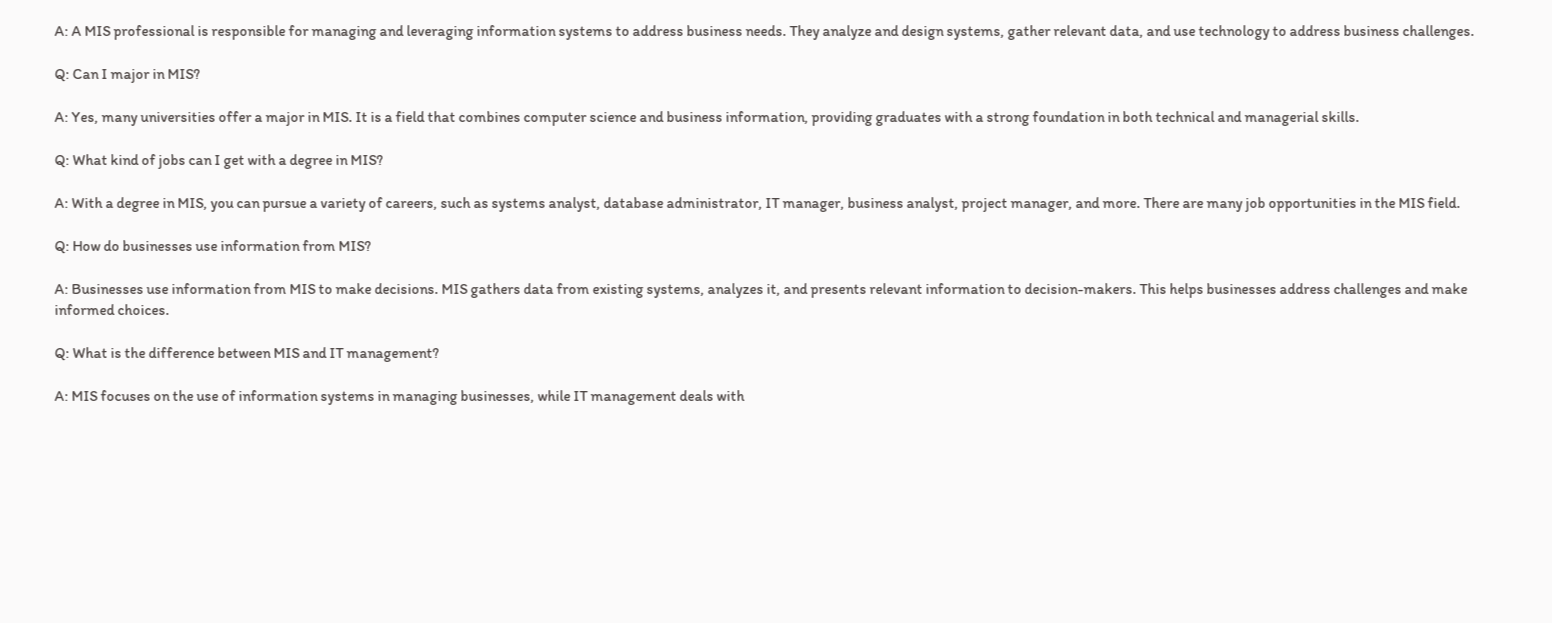A: A MIS professional is responsible for managing and leveraging information systems to address business needs. They analyze and design systems, gather relevant data, and use technology to address business challenges.

Q: Can I major in MIS?

A: Yes, many universities offer a major in MIS. It is a field that combines computer science and business information, providing graduates with a strong foundation in both technical and managerial skills.

Q: What kind of jobs can I get with a degree in MIS?

A: With a degree in MIS, you can pursue a variety of careers, such as systems analyst, database administrator, IT manager, business analyst, project manager, and more. There are many job opportunities in the MIS field.

Q: How do businesses use information from MIS?

A: Businesses use information from MIS to make decisions. MIS gathers data from existing systems, analyzes it, and presents relevant information to decision-makers. This helps businesses address challenges and make informed choices.

Q: What is the difference between MIS and IT management?

A: MIS focuses on the use of information systems in managing businesses, while IT management deals with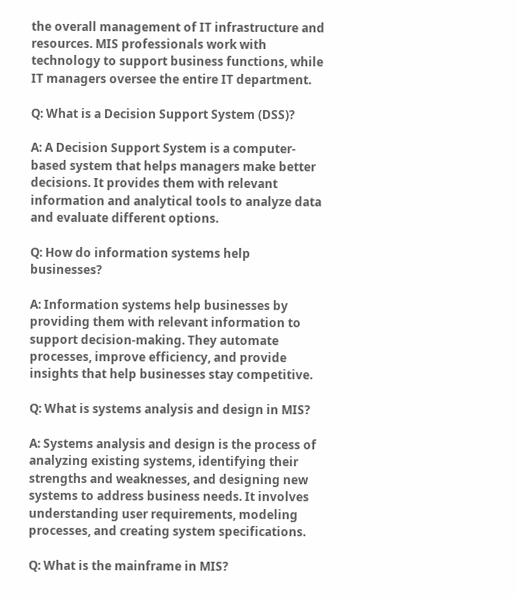the overall management of IT infrastructure and resources. MIS professionals work with technology to support business functions, while IT managers oversee the entire IT department.

Q: What is a Decision Support System (DSS)?

A: A Decision Support System is a computer-based system that helps managers make better decisions. It provides them with relevant information and analytical tools to analyze data and evaluate different options.

Q: How do information systems help businesses?

A: Information systems help businesses by providing them with relevant information to support decision-making. They automate processes, improve efficiency, and provide insights that help businesses stay competitive.

Q: What is systems analysis and design in MIS?

A: Systems analysis and design is the process of analyzing existing systems, identifying their strengths and weaknesses, and designing new systems to address business needs. It involves understanding user requirements, modeling processes, and creating system specifications.

Q: What is the mainframe in MIS?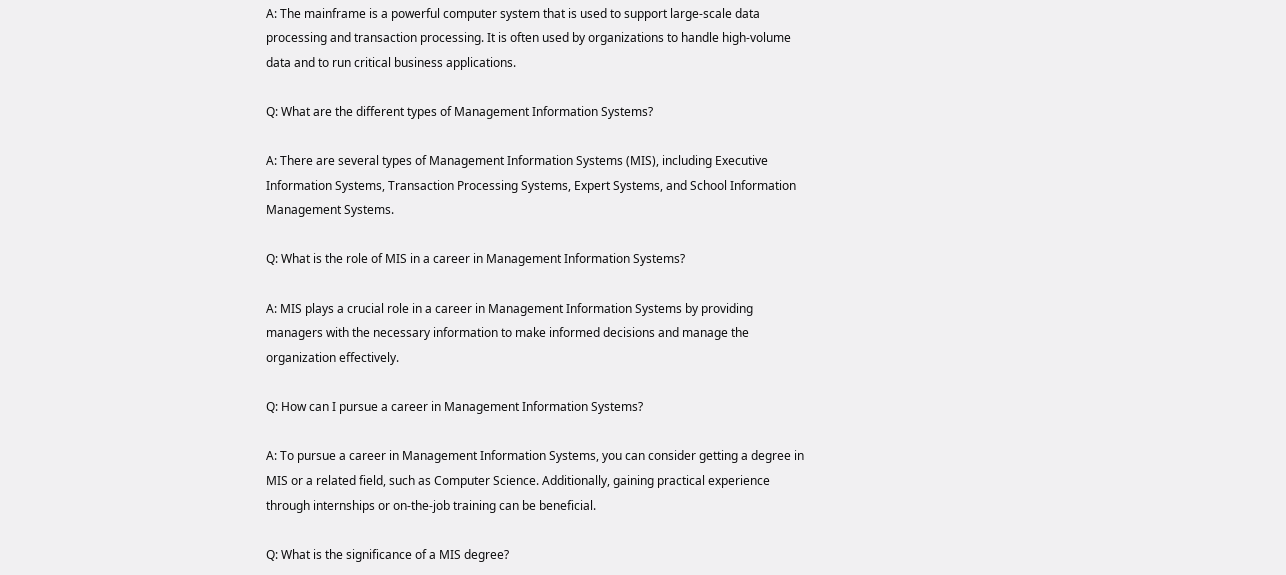A: The mainframe is a powerful computer system that is used to support large-scale data processing and transaction processing. It is often used by organizations to handle high-volume data and to run critical business applications.

Q: What are the different types of Management Information Systems?

A: There are several types of Management Information Systems (MIS), including Executive Information Systems, Transaction Processing Systems, Expert Systems, and School Information Management Systems.

Q: What is the role of MIS in a career in Management Information Systems?

A: MIS plays a crucial role in a career in Management Information Systems by providing managers with the necessary information to make informed decisions and manage the organization effectively.

Q: How can I pursue a career in Management Information Systems?

A: To pursue a career in Management Information Systems, you can consider getting a degree in MIS or a related field, such as Computer Science. Additionally, gaining practical experience through internships or on-the-job training can be beneficial.

Q: What is the significance of a MIS degree?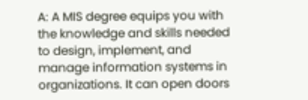A: A MIS degree equips you with the knowledge and skills needed to design, implement, and manage information systems in organizations. It can open doors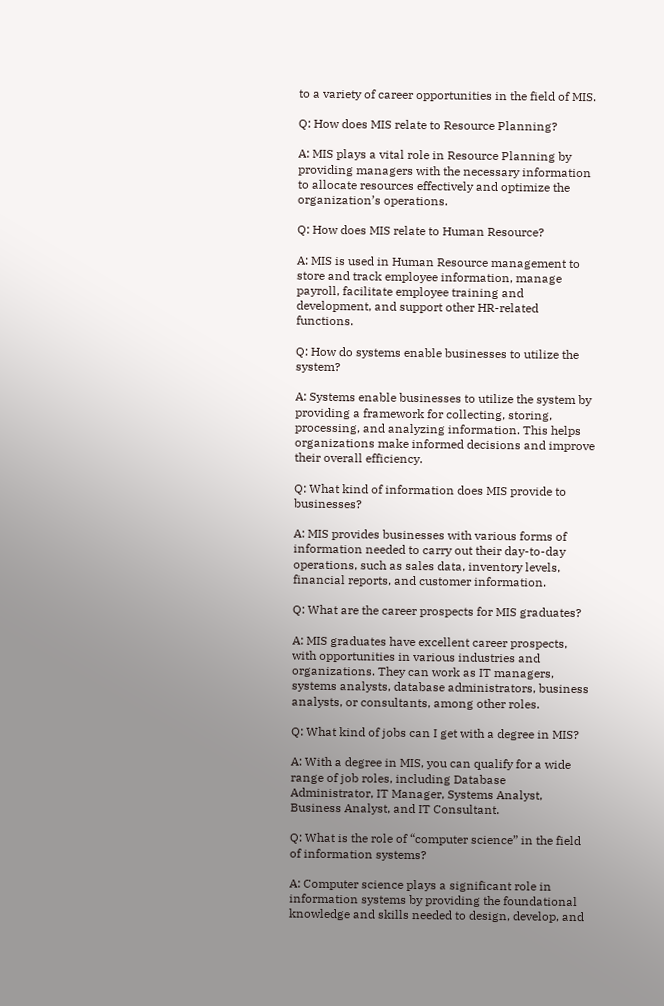to a variety of career opportunities in the field of MIS.

Q: How does MIS relate to Resource Planning?

A: MIS plays a vital role in Resource Planning by providing managers with the necessary information to allocate resources effectively and optimize the organization’s operations.

Q: How does MIS relate to Human Resource?

A: MIS is used in Human Resource management to store and track employee information, manage payroll, facilitate employee training and development, and support other HR-related functions.

Q: How do systems enable businesses to utilize the system?

A: Systems enable businesses to utilize the system by providing a framework for collecting, storing, processing, and analyzing information. This helps organizations make informed decisions and improve their overall efficiency.

Q: What kind of information does MIS provide to businesses?

A: MIS provides businesses with various forms of information needed to carry out their day-to-day operations, such as sales data, inventory levels, financial reports, and customer information.

Q: What are the career prospects for MIS graduates?

A: MIS graduates have excellent career prospects, with opportunities in various industries and organizations. They can work as IT managers, systems analysts, database administrators, business analysts, or consultants, among other roles.

Q: What kind of jobs can I get with a degree in MIS?

A: With a degree in MIS, you can qualify for a wide range of job roles, including Database Administrator, IT Manager, Systems Analyst, Business Analyst, and IT Consultant.

Q: What is the role of “computer science” in the field of information systems?

A: Computer science plays a significant role in information systems by providing the foundational knowledge and skills needed to design, develop, and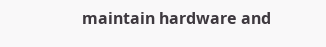maintain hardware and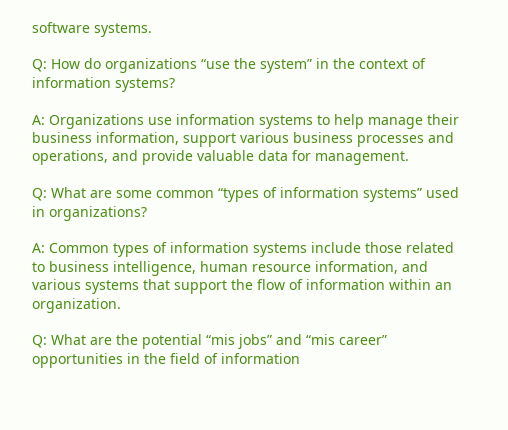software systems.

Q: How do organizations “use the system” in the context of information systems?

A: Organizations use information systems to help manage their business information, support various business processes and operations, and provide valuable data for management.

Q: What are some common “types of information systems” used in organizations?

A: Common types of information systems include those related to business intelligence, human resource information, and various systems that support the flow of information within an organization.

Q: What are the potential “mis jobs” and “mis career” opportunities in the field of information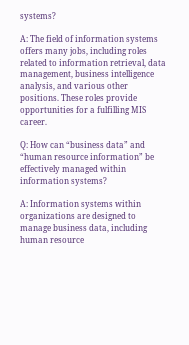systems?

A: The field of information systems offers many jobs, including roles related to information retrieval, data management, business intelligence analysis, and various other positions. These roles provide opportunities for a fulfilling MIS career.

Q: How can “business data” and “human resource information” be effectively managed within information systems?

A: Information systems within organizations are designed to manage business data, including human resource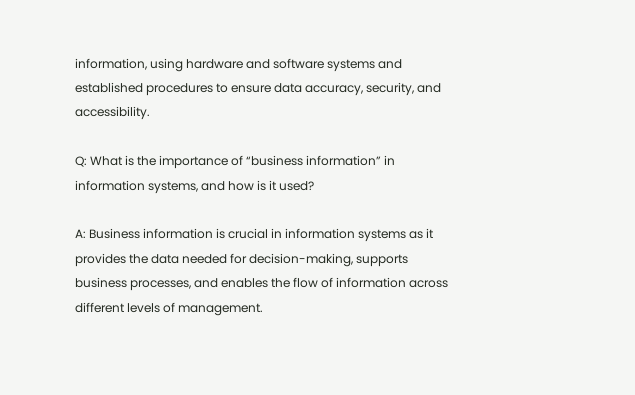information, using hardware and software systems and established procedures to ensure data accuracy, security, and accessibility.

Q: What is the importance of “business information” in information systems, and how is it used?

A: Business information is crucial in information systems as it provides the data needed for decision-making, supports business processes, and enables the flow of information across different levels of management.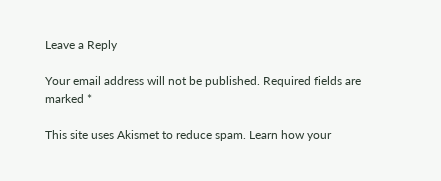Leave a Reply

Your email address will not be published. Required fields are marked *

This site uses Akismet to reduce spam. Learn how your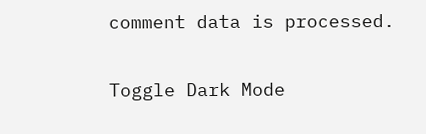comment data is processed.

Toggle Dark Mode